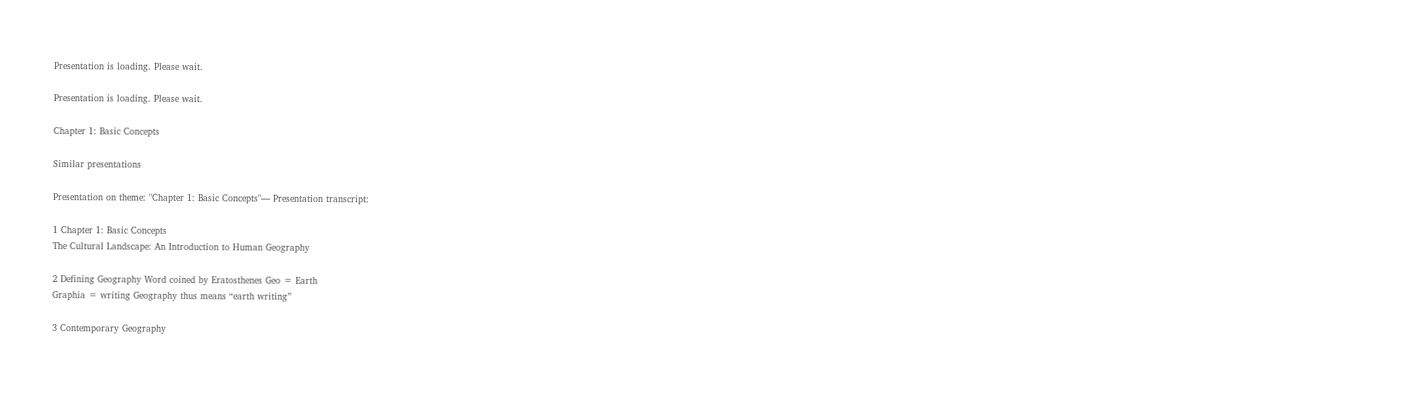Presentation is loading. Please wait.

Presentation is loading. Please wait.

Chapter 1: Basic Concepts

Similar presentations

Presentation on theme: "Chapter 1: Basic Concepts"— Presentation transcript:

1 Chapter 1: Basic Concepts
The Cultural Landscape: An Introduction to Human Geography

2 Defining Geography Word coined by Eratosthenes Geo = Earth
Graphia = writing Geography thus means “earth writing”

3 Contemporary Geography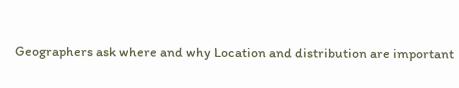Geographers ask where and why Location and distribution are important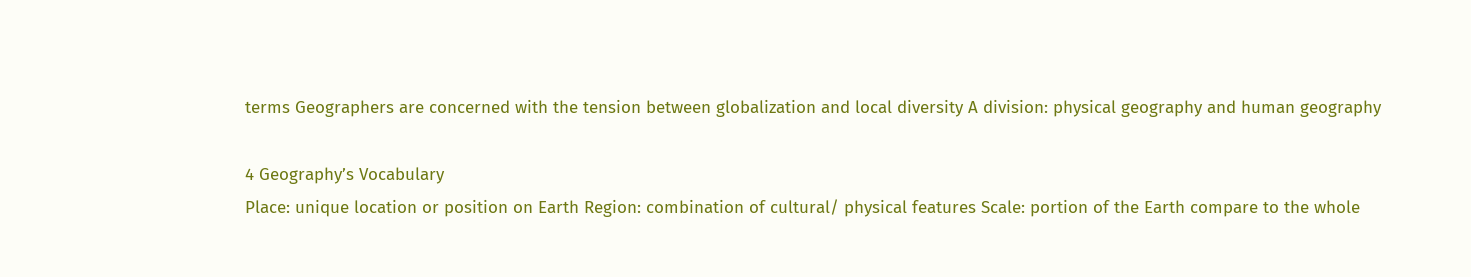terms Geographers are concerned with the tension between globalization and local diversity A division: physical geography and human geography

4 Geography’s Vocabulary
Place: unique location or position on Earth Region: combination of cultural/ physical features Scale: portion of the Earth compare to the whole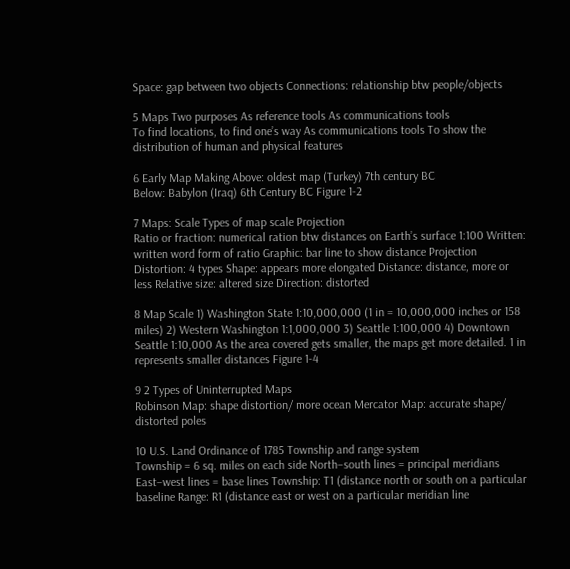Space: gap between two objects Connections: relationship btw people/objects

5 Maps Two purposes As reference tools As communications tools
To find locations, to find one’s way As communications tools To show the distribution of human and physical features

6 Early Map Making Above: oldest map (Turkey) 7th century BC
Below: Babylon (Iraq) 6th Century BC Figure 1-2

7 Maps: Scale Types of map scale Projection
Ratio or fraction: numerical ration btw distances on Earth’s surface 1:100 Written: written word form of ratio Graphic: bar line to show distance Projection Distortion: 4 types Shape: appears more elongated Distance: distance, more or less Relative size: altered size Direction: distorted

8 Map Scale 1) Washington State 1:10,000,000 (1 in = 10,000,000 inches or 158 miles) 2) Western Washington 1:1,000,000 3) Seattle 1:100,000 4) Downtown Seattle 1:10,000 As the area covered gets smaller, the maps get more detailed. 1 in represents smaller distances Figure 1-4

9 2 Types of Uninterrupted Maps
Robinson Map: shape distortion/ more ocean Mercator Map: accurate shape/ distorted poles

10 U.S. Land Ordinance of 1785 Township and range system
Township = 6 sq. miles on each side North–south lines = principal meridians East–west lines = base lines Township: T1 (distance north or south on a particular baseline Range: R1 (distance east or west on a particular meridian line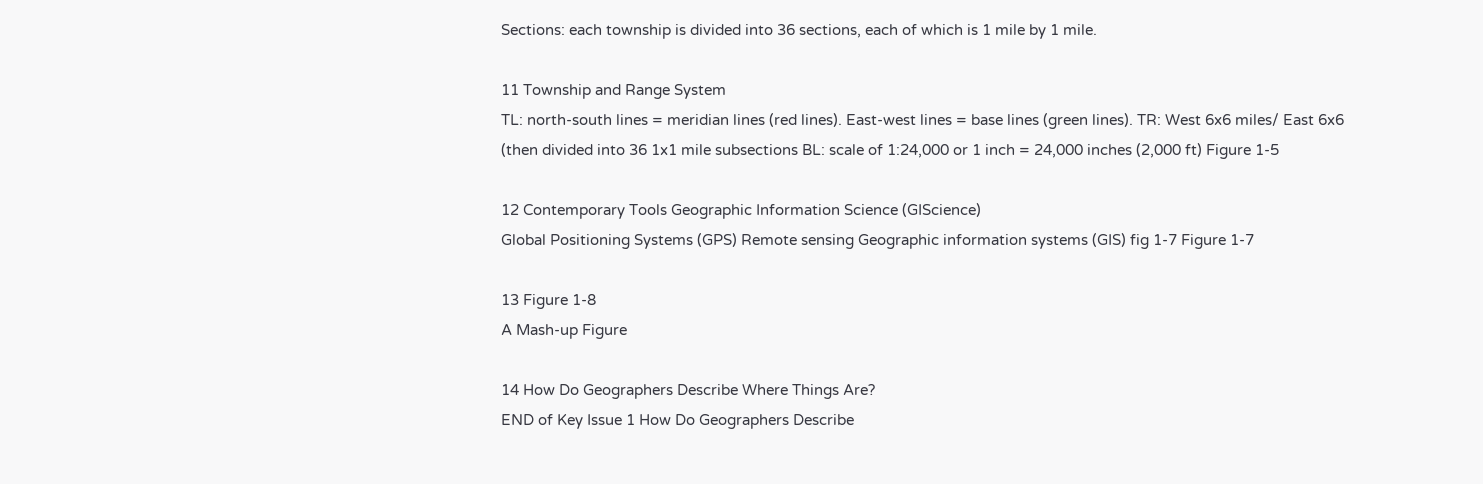Sections: each township is divided into 36 sections, each of which is 1 mile by 1 mile.

11 Township and Range System
TL: north-south lines = meridian lines (red lines). East-west lines = base lines (green lines). TR: West 6x6 miles/ East 6x6 (then divided into 36 1x1 mile subsections BL: scale of 1:24,000 or 1 inch = 24,000 inches (2,000 ft) Figure 1-5

12 Contemporary Tools Geographic Information Science (GIScience)
Global Positioning Systems (GPS) Remote sensing Geographic information systems (GIS) fig 1-7 Figure 1-7

13 Figure 1-8
A Mash-up Figure

14 How Do Geographers Describe Where Things Are?
END of Key Issue 1 How Do Geographers Describe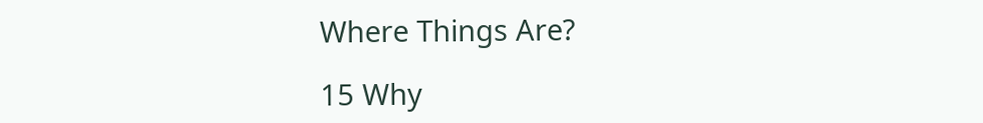Where Things Are?

15 Why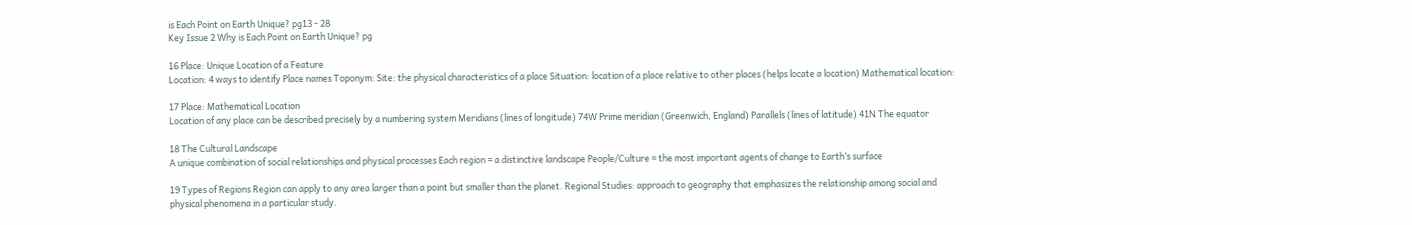is Each Point on Earth Unique? pg13 - 28
Key Issue 2 Why is Each Point on Earth Unique? pg

16 Place: Unique Location of a Feature
Location: 4 ways to identify Place names Toponym: Site: the physical characteristics of a place Situation: location of a place relative to other places (helps locate a location) Mathematical location:

17 Place: Mathematical Location
Location of any place can be described precisely by a numbering system Meridians (lines of longitude) 74W Prime meridian (Greenwich, England) Parallels (lines of latitude) 41N The equator

18 The Cultural Landscape
A unique combination of social relationships and physical processes Each region = a distinctive landscape People/Culture = the most important agents of change to Earth’s surface

19 Types of Regions Region can apply to any area larger than a point but smaller than the planet. Regional Studies: approach to geography that emphasizes the relationship among social and physical phenomena in a particular study.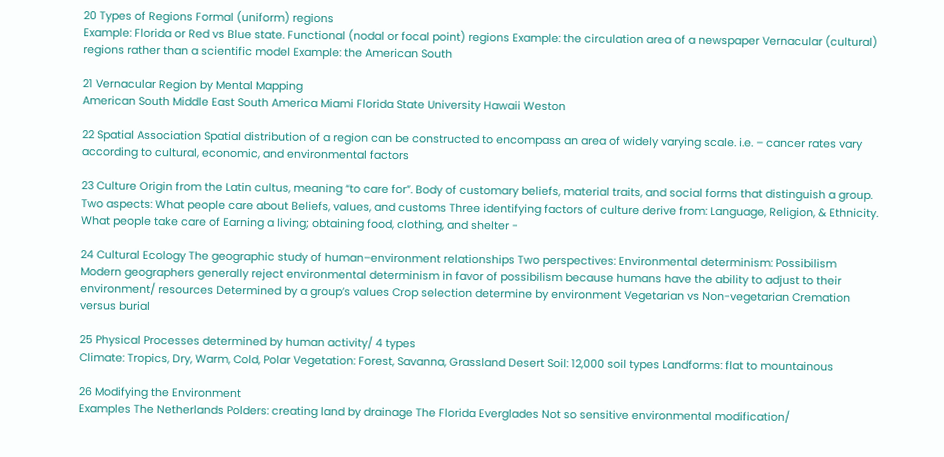20 Types of Regions Formal (uniform) regions
Example: Florida or Red vs Blue state. Functional (nodal or focal point) regions Example: the circulation area of a newspaper Vernacular (cultural) regions rather than a scientific model Example: the American South

21 Vernacular Region by Mental Mapping
American South Middle East South America Miami Florida State University Hawaii Weston

22 Spatial Association Spatial distribution of a region can be constructed to encompass an area of widely varying scale. i.e. – cancer rates vary according to cultural, economic, and environmental factors

23 Culture Origin from the Latin cultus, meaning “to care for”. Body of customary beliefs, material traits, and social forms that distinguish a group. Two aspects: What people care about Beliefs, values, and customs Three identifying factors of culture derive from: Language, Religion, & Ethnicity. What people take care of Earning a living; obtaining food, clothing, and shelter -

24 Cultural Ecology The geographic study of human–environment relationships Two perspectives: Environmental determinism: Possibilism Modern geographers generally reject environmental determinism in favor of possibilism because humans have the ability to adjust to their environment/ resources Determined by a group’s values Crop selection determine by environment Vegetarian vs Non-vegetarian Cremation versus burial

25 Physical Processes determined by human activity/ 4 types
Climate: Tropics, Dry, Warm, Cold, Polar Vegetation: Forest, Savanna, Grassland Desert Soil: 12,000 soil types Landforms: flat to mountainous

26 Modifying the Environment
Examples The Netherlands Polders: creating land by drainage The Florida Everglades Not so sensitive environmental modification/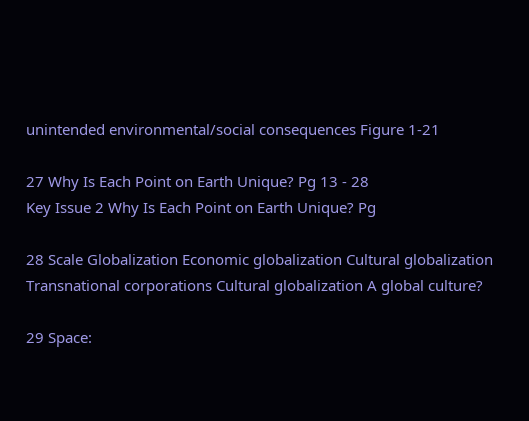unintended environmental/social consequences Figure 1-21

27 Why Is Each Point on Earth Unique? Pg 13 - 28
Key Issue 2 Why Is Each Point on Earth Unique? Pg

28 Scale Globalization Economic globalization Cultural globalization
Transnational corporations Cultural globalization A global culture?

29 Space: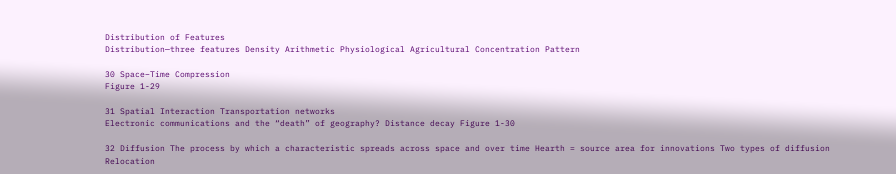Distribution of Features
Distribution—three features Density Arithmetic Physiological Agricultural Concentration Pattern

30 Space–Time Compression
Figure 1-29

31 Spatial Interaction Transportation networks
Electronic communications and the “death” of geography? Distance decay Figure 1-30

32 Diffusion The process by which a characteristic spreads across space and over time Hearth = source area for innovations Two types of diffusion Relocation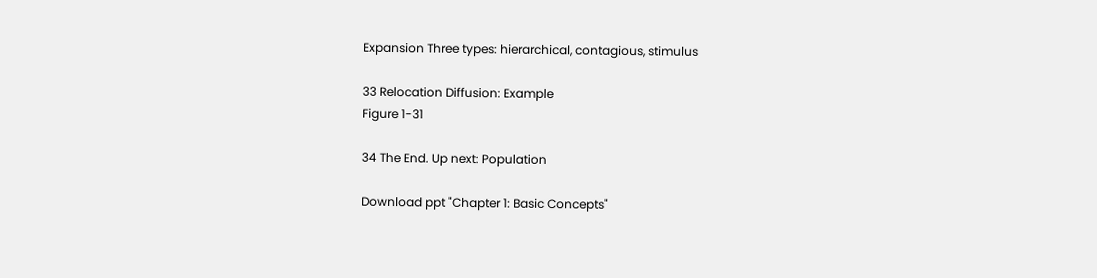Expansion Three types: hierarchical, contagious, stimulus

33 Relocation Diffusion: Example
Figure 1-31

34 The End. Up next: Population

Download ppt "Chapter 1: Basic Concepts"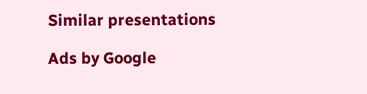Similar presentations

Ads by Google